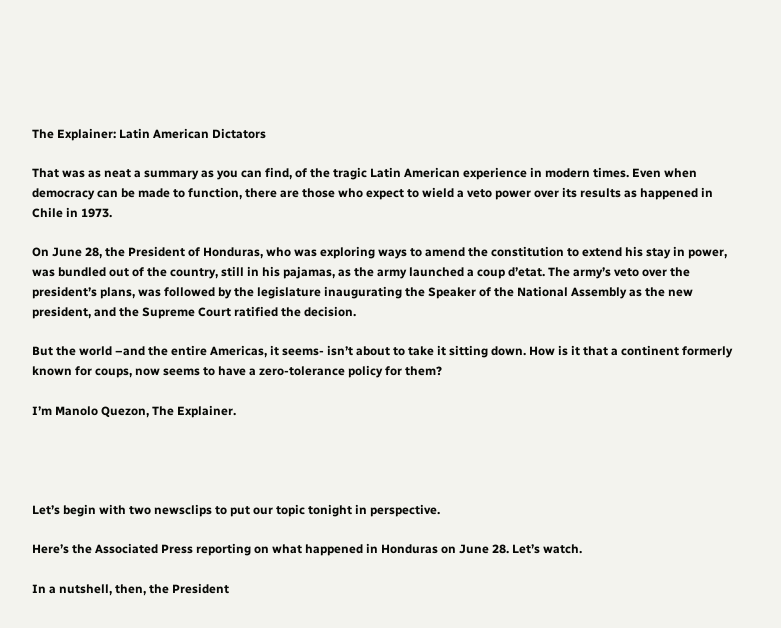The Explainer: Latin American Dictators

That was as neat a summary as you can find, of the tragic Latin American experience in modern times. Even when democracy can be made to function, there are those who expect to wield a veto power over its results as happened in Chile in 1973.

On June 28, the President of Honduras, who was exploring ways to amend the constitution to extend his stay in power, was bundled out of the country, still in his pajamas, as the army launched a coup d’etat. The army’s veto over the president’s plans, was followed by the legislature inaugurating the Speaker of the National Assembly as the new president, and the Supreme Court ratified the decision.

But the world –and the entire Americas, it seems- isn’t about to take it sitting down. How is it that a continent formerly known for coups, now seems to have a zero-tolerance policy for them?

I’m Manolo Quezon, The Explainer.




Let’s begin with two newsclips to put our topic tonight in perspective.

Here’s the Associated Press reporting on what happened in Honduras on June 28. Let’s watch.

In a nutshell, then, the President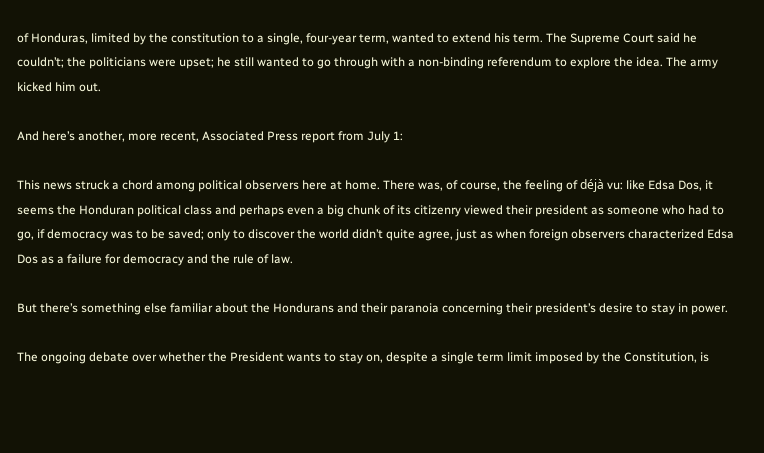of Honduras, limited by the constitution to a single, four-year term, wanted to extend his term. The Supreme Court said he couldn’t; the politicians were upset; he still wanted to go through with a non-binding referendum to explore the idea. The army kicked him out.

And here’s another, more recent, Associated Press report from July 1:

This news struck a chord among political observers here at home. There was, of course, the feeling of déjà vu: like Edsa Dos, it seems the Honduran political class and perhaps even a big chunk of its citizenry viewed their president as someone who had to go, if democracy was to be saved; only to discover the world didn’t quite agree, just as when foreign observers characterized Edsa Dos as a failure for democracy and the rule of law.

But there’s something else familiar about the Hondurans and their paranoia concerning their president’s desire to stay in power.

The ongoing debate over whether the President wants to stay on, despite a single term limit imposed by the Constitution, is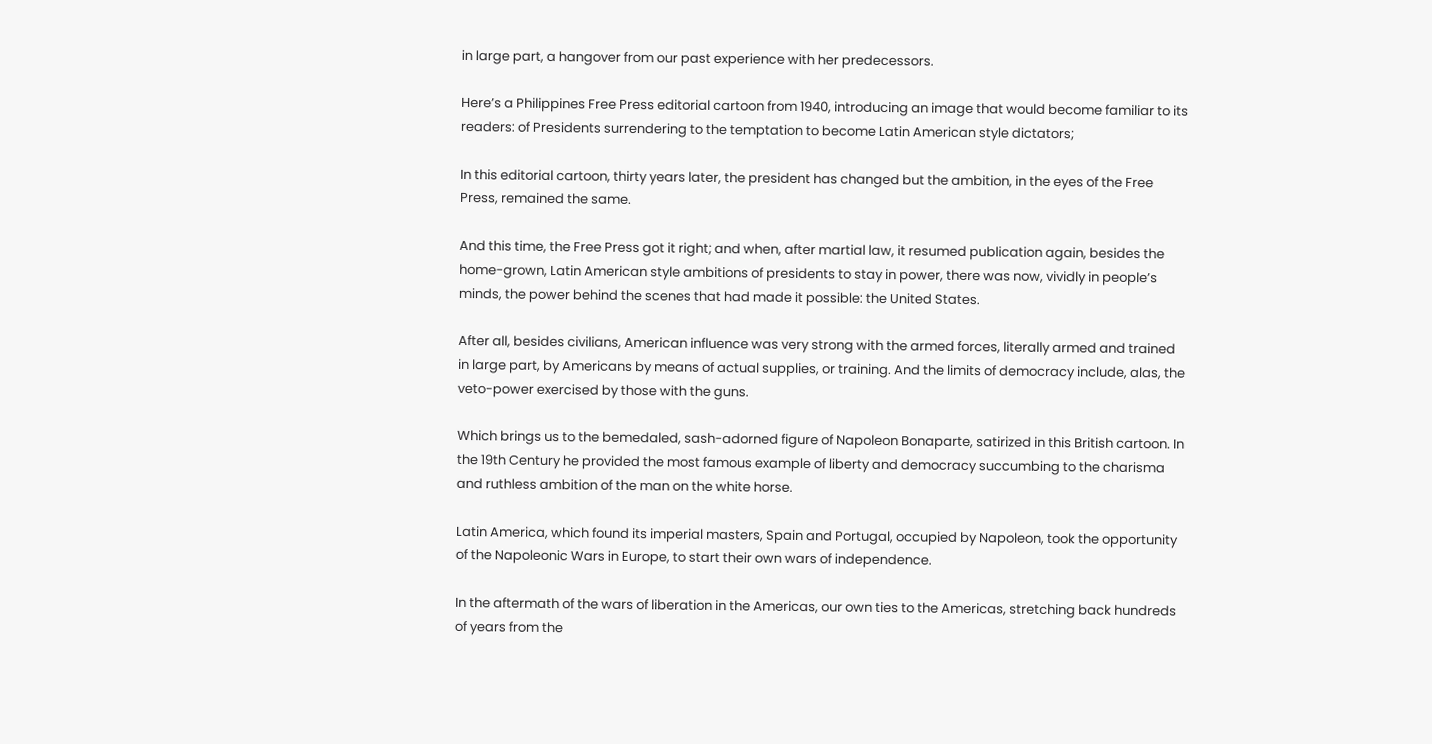in large part, a hangover from our past experience with her predecessors.

Here’s a Philippines Free Press editorial cartoon from 1940, introducing an image that would become familiar to its readers: of Presidents surrendering to the temptation to become Latin American style dictators;

In this editorial cartoon, thirty years later, the president has changed but the ambition, in the eyes of the Free Press, remained the same.

And this time, the Free Press got it right; and when, after martial law, it resumed publication again, besides the home-grown, Latin American style ambitions of presidents to stay in power, there was now, vividly in people’s minds, the power behind the scenes that had made it possible: the United States.

After all, besides civilians, American influence was very strong with the armed forces, literally armed and trained in large part, by Americans by means of actual supplies, or training. And the limits of democracy include, alas, the veto-power exercised by those with the guns.

Which brings us to the bemedaled, sash-adorned figure of Napoleon Bonaparte, satirized in this British cartoon. In the 19th Century he provided the most famous example of liberty and democracy succumbing to the charisma and ruthless ambition of the man on the white horse.

Latin America, which found its imperial masters, Spain and Portugal, occupied by Napoleon, took the opportunity of the Napoleonic Wars in Europe, to start their own wars of independence.

In the aftermath of the wars of liberation in the Americas, our own ties to the Americas, stretching back hundreds of years from the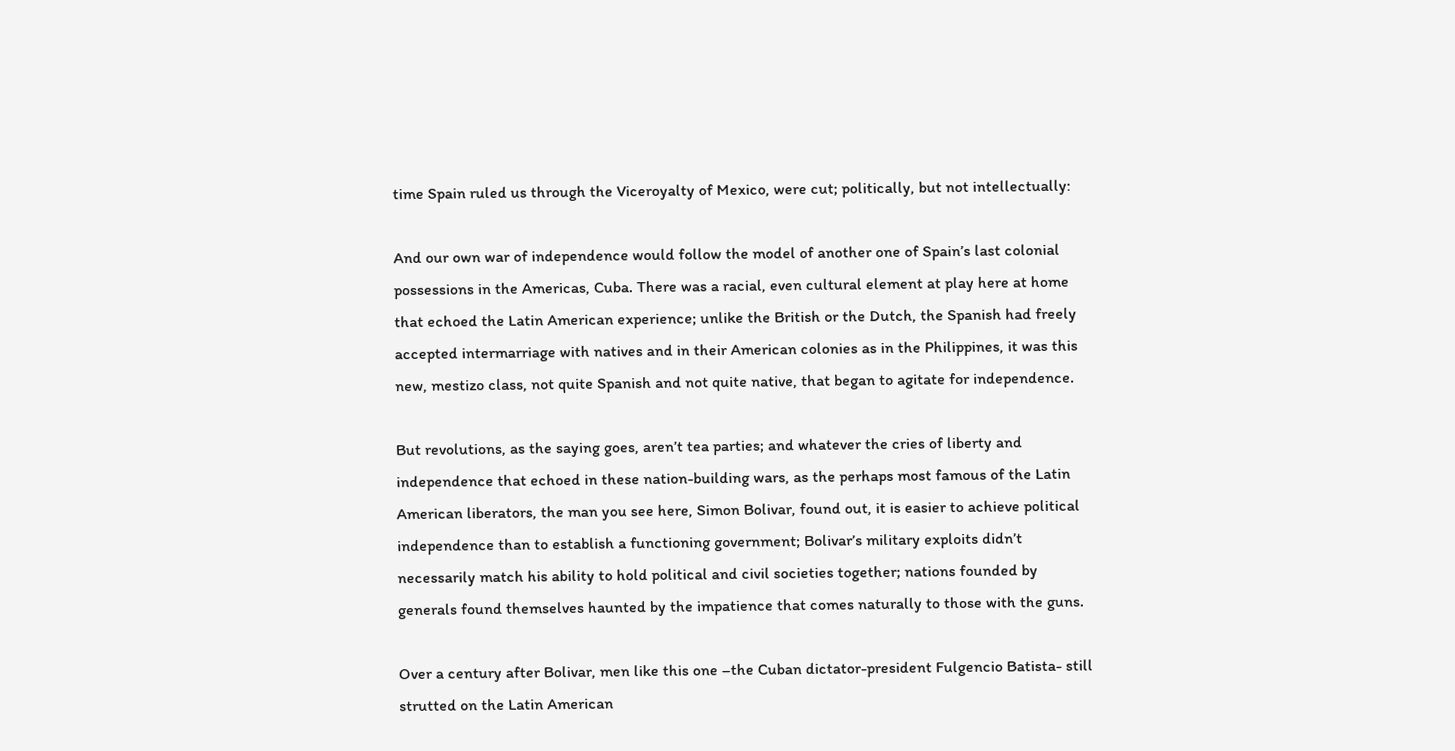time Spain ruled us through the Viceroyalty of Mexico, were cut; politically, but not intellectually:

And our own war of independence would follow the model of another one of Spain’s last colonial possessions in the Americas, Cuba. There was a racial, even cultural element at play here at home that echoed the Latin American experience; unlike the British or the Dutch, the Spanish had freely accepted intermarriage with natives and in their American colonies as in the Philippines, it was this new, mestizo class, not quite Spanish and not quite native, that began to agitate for independence.

But revolutions, as the saying goes, aren’t tea parties; and whatever the cries of liberty and independence that echoed in these nation-building wars, as the perhaps most famous of the Latin American liberators, the man you see here, Simon Bolivar, found out, it is easier to achieve political independence than to establish a functioning government; Bolivar’s military exploits didn’t necessarily match his ability to hold political and civil societies together; nations founded by generals found themselves haunted by the impatience that comes naturally to those with the guns.

Over a century after Bolivar, men like this one –the Cuban dictator-president Fulgencio Batista- still strutted on the Latin American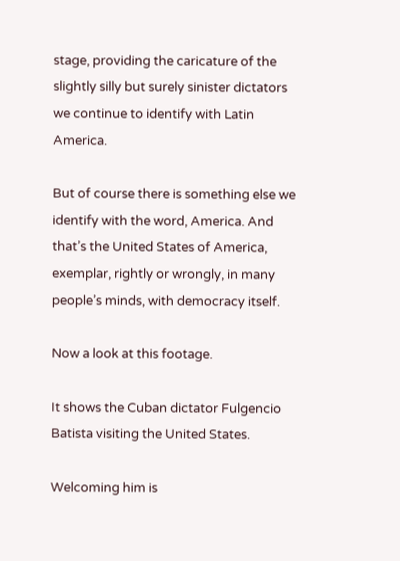stage, providing the caricature of the slightly silly but surely sinister dictators we continue to identify with Latin America.

But of course there is something else we identify with the word, America. And that’s the United States of America, exemplar, rightly or wrongly, in many people’s minds, with democracy itself.

Now a look at this footage.

It shows the Cuban dictator Fulgencio Batista visiting the United States.

Welcoming him is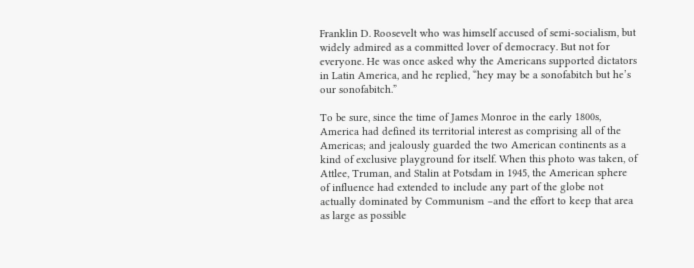Franklin D. Roosevelt who was himself accused of semi-socialism, but widely admired as a committed lover of democracy. But not for everyone. He was once asked why the Americans supported dictators in Latin America, and he replied, “hey may be a sonofabitch but he’s our sonofabitch.”

To be sure, since the time of James Monroe in the early 1800s, America had defined its territorial interest as comprising all of the Americas; and jealously guarded the two American continents as a kind of exclusive playground for itself. When this photo was taken, of Attlee, Truman, and Stalin at Potsdam in 1945, the American sphere of influence had extended to include any part of the globe not actually dominated by Communism –and the effort to keep that area as large as possible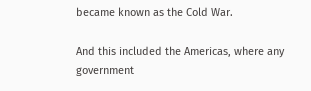became known as the Cold War.

And this included the Americas, where any government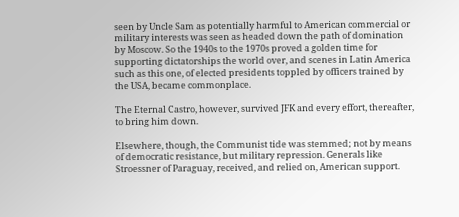seen by Uncle Sam as potentially harmful to American commercial or military interests was seen as headed down the path of domination by Moscow. So the 1940s to the 1970s proved a golden time for supporting dictatorships the world over, and scenes in Latin America such as this one, of elected presidents toppled by officers trained by the USA, became commonplace.

The Eternal Castro, however, survived JFK and every effort, thereafter, to bring him down.

Elsewhere, though, the Communist tide was stemmed; not by means of democratic resistance, but military repression. Generals like Stroessner of Paraguay, received, and relied on, American support.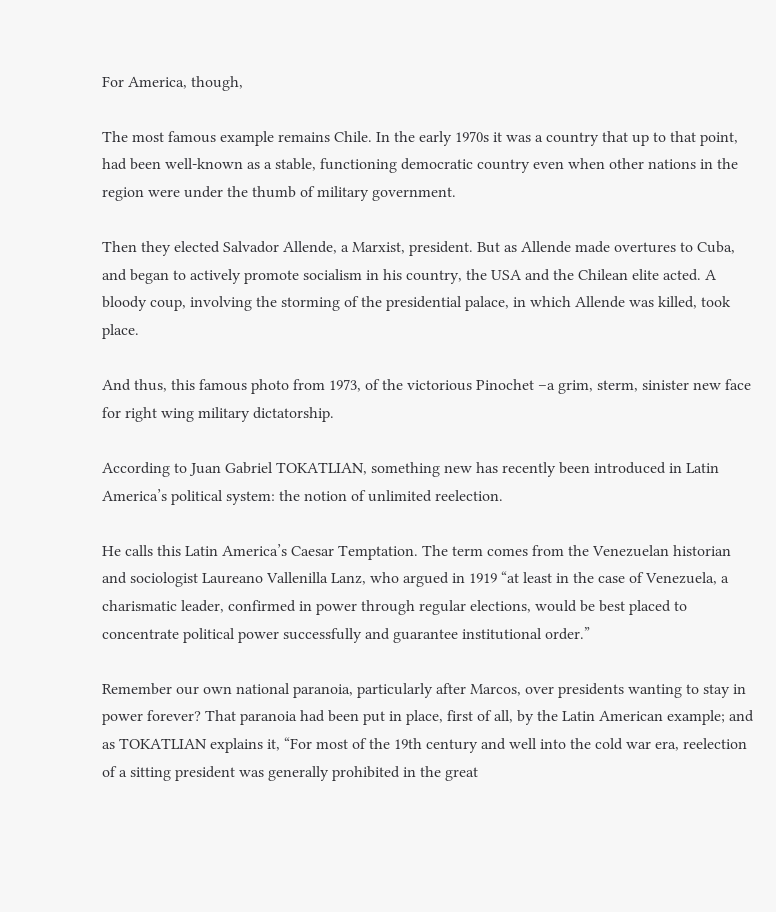For America, though,

The most famous example remains Chile. In the early 1970s it was a country that up to that point, had been well-known as a stable, functioning democratic country even when other nations in the region were under the thumb of military government.

Then they elected Salvador Allende, a Marxist, president. But as Allende made overtures to Cuba, and began to actively promote socialism in his country, the USA and the Chilean elite acted. A bloody coup, involving the storming of the presidential palace, in which Allende was killed, took place.

And thus, this famous photo from 1973, of the victorious Pinochet –a grim, sterm, sinister new face for right wing military dictatorship.

According to Juan Gabriel TOKATLIAN, something new has recently been introduced in Latin America’s political system: the notion of unlimited reelection.

He calls this Latin America’s Caesar Temptation. The term comes from the Venezuelan historian and sociologist Laureano Vallenilla Lanz, who argued in 1919 “at least in the case of Venezuela, a charismatic leader, confirmed in power through regular elections, would be best placed to concentrate political power successfully and guarantee institutional order.”

Remember our own national paranoia, particularly after Marcos, over presidents wanting to stay in power forever? That paranoia had been put in place, first of all, by the Latin American example; and as TOKATLIAN explains it, “For most of the 19th century and well into the cold war era, reelection of a sitting president was generally prohibited in the great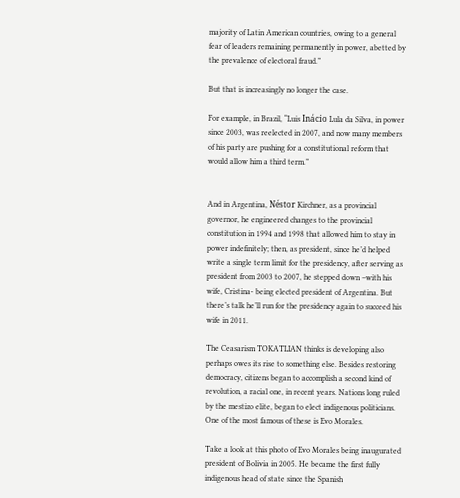majority of Latin American countries, owing to a general fear of leaders remaining permanently in power, abetted by the prevalence of electoral fraud.”

But that is increasingly no longer the case.

For example, in Brazil, “Luis Inácio Lula da Silva, in power since 2003, was reelected in 2007, and now many members of his party are pushing for a constitutional reform that would allow him a third term.”


And in Argentina, Néstor Kirchner, as a provincial governor, he engineered changes to the provincial constitution in 1994 and 1998 that allowed him to stay in power indefinitely; then, as president, since he’d helped write a single term limit for the presidency, after serving as president from 2003 to 2007, he stepped down –with his wife, Cristina- being elected president of Argentina. But there’s talk he’ll run for the presidency again to succeed his wife in 2011.

The Ceasarism TOKATLIAN thinks is developing also perhaps owes its rise to something else. Besides restoring democracy, citizens began to accomplish a second kind of revolution, a racial one, in recent years. Nations long ruled by the mestizo elite, began to elect indigenous politicians. One of the most famous of these is Evo Morales.

Take a look at this photo of Evo Morales being inaugurated president of Bolivia in 2005. He became the first fully indigenous head of state since the Spanish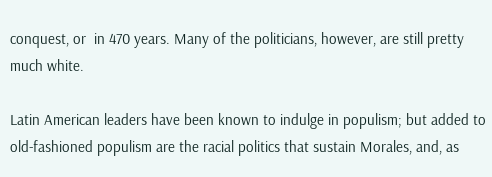conquest, or  in 470 years. Many of the politicians, however, are still pretty much white.

Latin American leaders have been known to indulge in populism; but added to old-fashioned populism are the racial politics that sustain Morales, and, as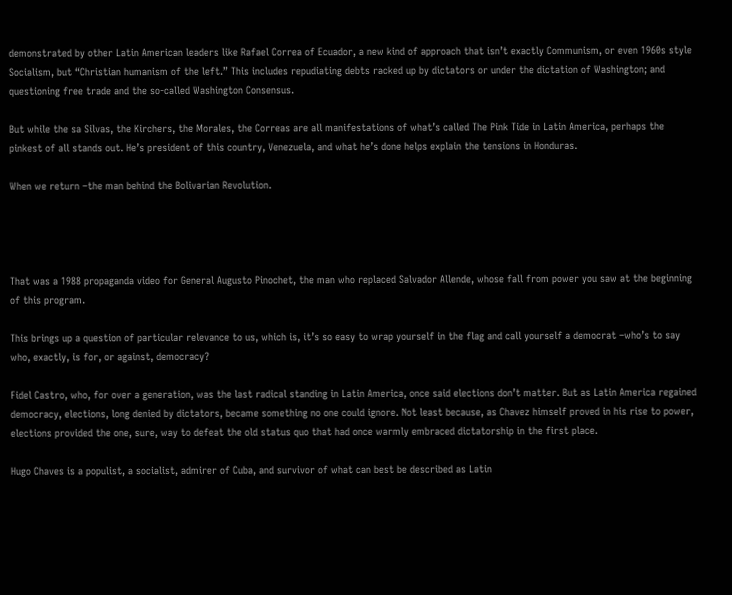demonstrated by other Latin American leaders like Rafael Correa of Ecuador, a new kind of approach that isn’t exactly Communism, or even 1960s style Socialism, but “Christian humanism of the left.” This includes repudiating debts racked up by dictators or under the dictation of Washington; and questioning free trade and the so-called Washington Consensus.

But while the sa Silvas, the Kirchers, the Morales, the Correas are all manifestations of what’s called The Pink Tide in Latin America, perhaps the pinkest of all stands out. He’s president of this country, Venezuela, and what he’s done helps explain the tensions in Honduras.

When we return –the man behind the Bolivarian Revolution.




That was a 1988 propaganda video for General Augusto Pinochet, the man who replaced Salvador Allende, whose fall from power you saw at the beginning of this program.

This brings up a question of particular relevance to us, which is, it’s so easy to wrap yourself in the flag and call yourself a democrat –who’s to say who, exactly, is for, or against, democracy?

Fidel Castro, who, for over a generation, was the last radical standing in Latin America, once said elections don’t matter. But as Latin America regained democracy, elections, long denied by dictators, became something no one could ignore. Not least because, as Chavez himself proved in his rise to power, elections provided the one, sure, way to defeat the old status quo that had once warmly embraced dictatorship in the first place.

Hugo Chaves is a populist, a socialist, admirer of Cuba, and survivor of what can best be described as Latin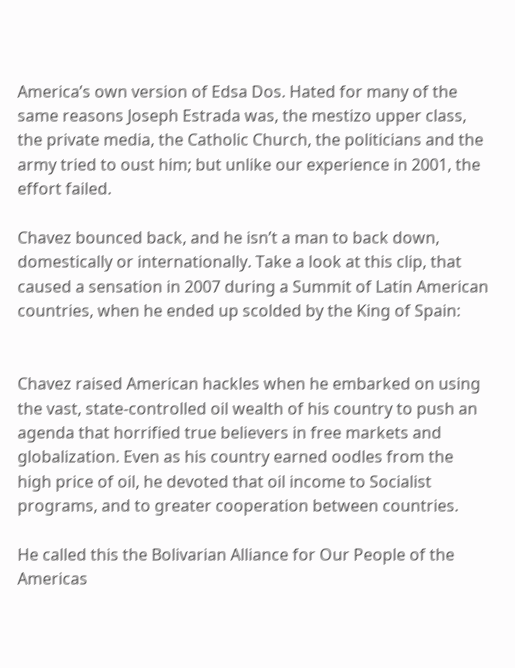America’s own version of Edsa Dos. Hated for many of the same reasons Joseph Estrada was, the mestizo upper class, the private media, the Catholic Church, the politicians and the army tried to oust him; but unlike our experience in 2001, the effort failed.

Chavez bounced back, and he isn’t a man to back down, domestically or internationally. Take a look at this clip, that caused a sensation in 2007 during a Summit of Latin American countries, when he ended up scolded by the King of Spain:


Chavez raised American hackles when he embarked on using the vast, state-controlled oil wealth of his country to push an agenda that horrified true believers in free markets and globalization. Even as his country earned oodles from the high price of oil, he devoted that oil income to Socialist programs, and to greater cooperation between countries.

He called this the Bolivarian Alliance for Our People of the Americas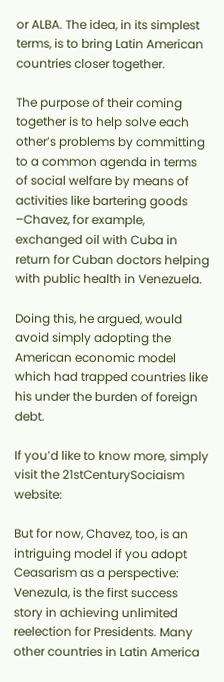or ALBA. The idea, in its simplest terms, is to bring Latin American countries closer together.

The purpose of their coming together is to help solve each other’s problems by committing to a common agenda in terms of social welfare by means of activities like bartering goods –Chavez, for example, exchanged oil with Cuba in return for Cuban doctors helping with public health in Venezuela.

Doing this, he argued, would avoid simply adopting the American economic model which had trapped countries like his under the burden of foreign debt.

If you’d like to know more, simply visit the 21stCenturySociaism website:

But for now, Chavez, too, is an intriguing model if you adopt Ceasarism as a perspective: Venezula, is the first success story in achieving unlimited reelection for Presidents. Many other countries in Latin America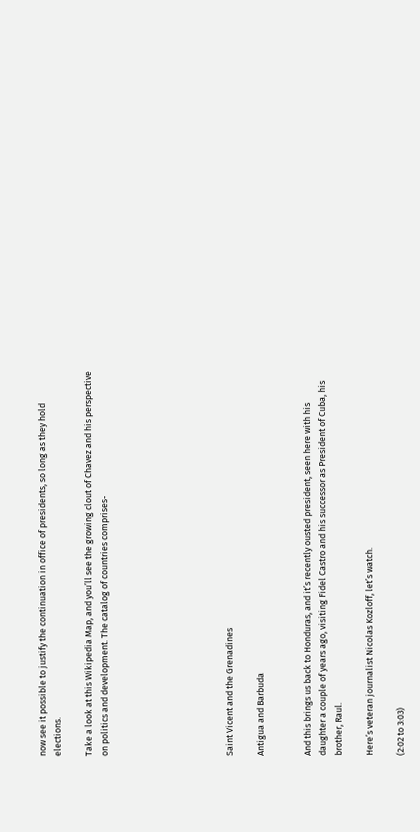now see it possible to justify the continuation in office of presidents, so long as they hold elections.

Take a look at this Wikipedia Map, and you’ll see the growing clout of Chavez and his perspective on politics and development. The catalog of countries comprises-







Saint Vicent and the Grenadines

Antigua and Barbuda


And this brings us back to Honduras, and it’s recently ousted president, seen here with his daughter a couple of years ago, visiting Fidel Castro and his successor as President of Cuba, his brother, Raul.

Here’s veteran journalist Nicolas Kozloff, let’s watch.

(2:02 to 3:03)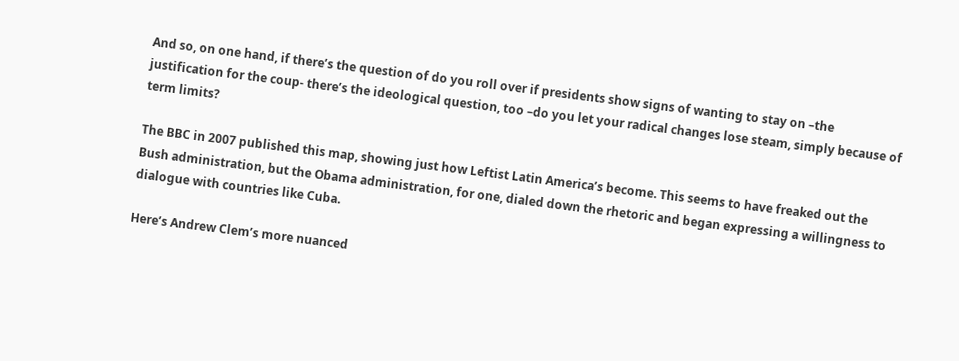And so, on one hand, if there’s the question of do you roll over if presidents show signs of wanting to stay on –the justification for the coup- there’s the ideological question, too –do you let your radical changes lose steam, simply because of term limits?

The BBC in 2007 published this map, showing just how Leftist Latin America’s become. This seems to have freaked out the Bush administration, but the Obama administration, for one, dialed down the rhetoric and began expressing a willingness to dialogue with countries like Cuba.

Here’s Andrew Clem’s more nuanced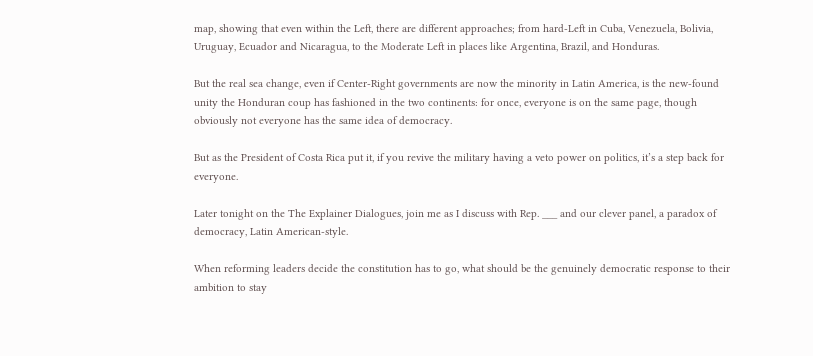map, showing that even within the Left, there are different approaches; from hard-Left in Cuba, Venezuela, Bolivia, Uruguay, Ecuador and Nicaragua, to the Moderate Left in places like Argentina, Brazil, and Honduras.

But the real sea change, even if Center-Right governments are now the minority in Latin America, is the new-found unity the Honduran coup has fashioned in the two continents: for once, everyone is on the same page, though obviously not everyone has the same idea of democracy.

But as the President of Costa Rica put it, if you revive the military having a veto power on politics, it’s a step back for everyone.

Later tonight on the The Explainer Dialogues, join me as I discuss with Rep. ___ and our clever panel, a paradox of democracy, Latin American-style.

When reforming leaders decide the constitution has to go, what should be the genuinely democratic response to their ambition to stay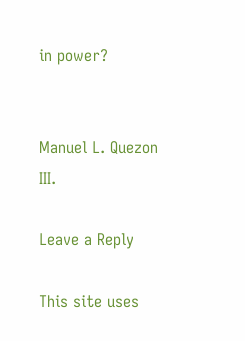in power?


Manuel L. Quezon III.

Leave a Reply

This site uses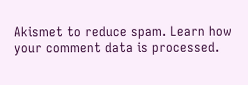Akismet to reduce spam. Learn how your comment data is processed.